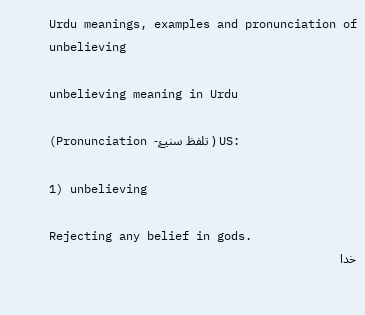Urdu meanings, examples and pronunciation of unbelieving

unbelieving meaning in Urdu

(Pronunciation -تلفظ سنیۓ ) US:

1) unbelieving

Rejecting any belief in gods.
خدا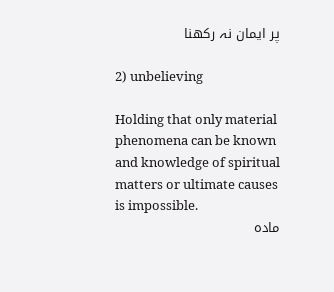پر ایمان نہ رکھنا

2) unbelieving

Holding that only material phenomena can be known and knowledge of spiritual matters or ultimate causes is impossible.
مادہ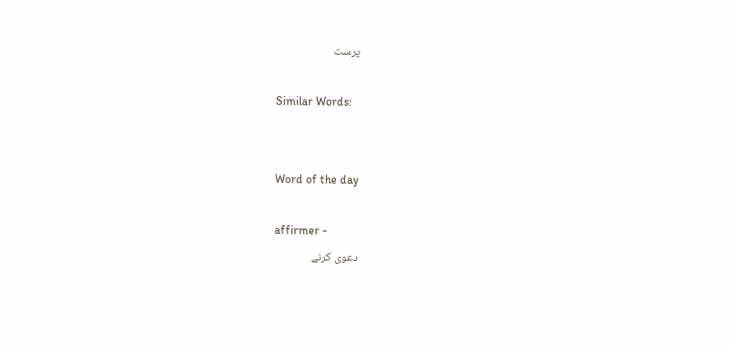پرست

Similar Words:


Word of the day

affirmer -
دعوی کرنے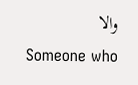والا
Someone who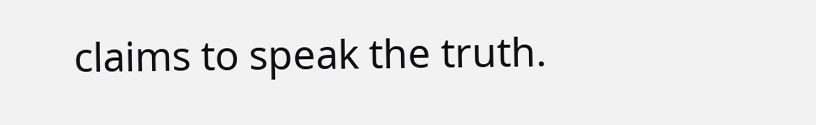claims to speak the truth.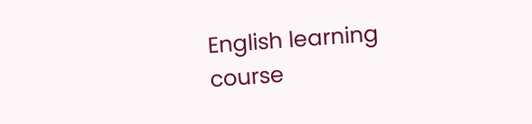English learning course